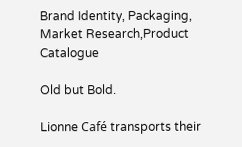Brand Identity, Packaging, Market Research,Product Catalogue

Old but Bold.

Lionne Café transports their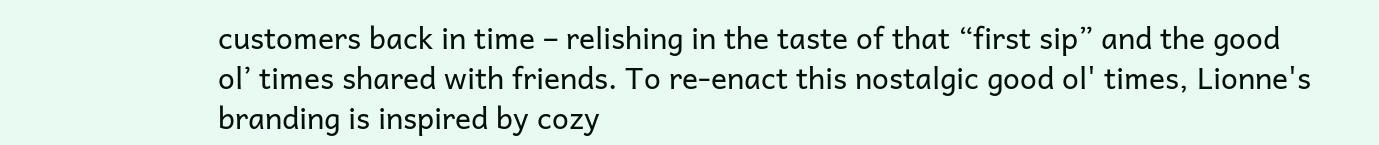customers back in time – relishing in the taste of that “first sip” and the good ol’ times shared with friends. To re-enact this nostalgic good ol' times, Lionne's branding is inspired by cozy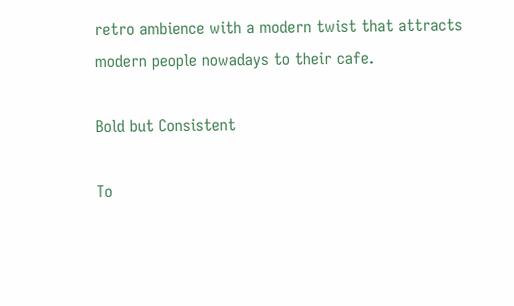retro ambience with a modern twist that attracts modern people nowadays to their cafe.

Bold but Consistent

To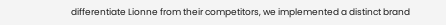differentiate Lionne from their competitors, we implemented a distinct brand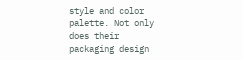style and color palette. Not only does their packaging design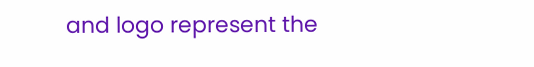and logo represent the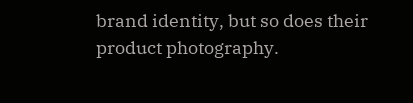brand identity, but so does their product photography.